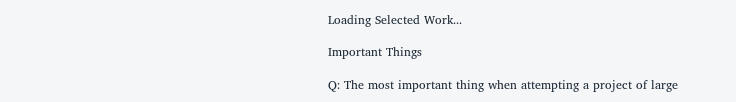Loading Selected Work...

Important Things

Q: The most important thing when attempting a project of large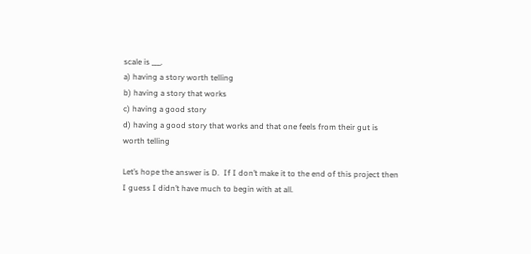scale is ___.
a) having a story worth telling
b) having a story that works
c) having a good story
d) having a good story that works and that one feels from their gut is worth telling

Let’s hope the answer is D.  If I don’t make it to the end of this project then I guess I didn’t have much to begin with at all.